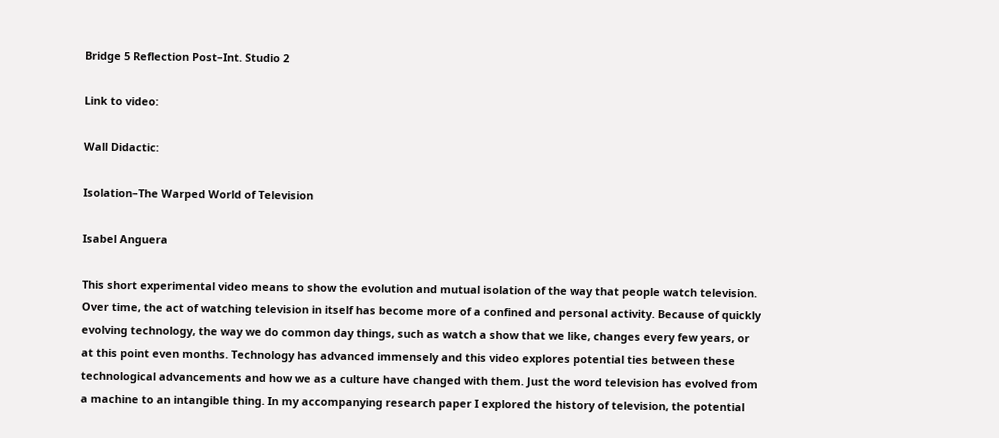Bridge 5 Reflection Post–Int. Studio 2

Link to video:

Wall Didactic:

Isolation–The Warped World of Television

Isabel Anguera

This short experimental video means to show the evolution and mutual isolation of the way that people watch television. Over time, the act of watching television in itself has become more of a confined and personal activity. Because of quickly evolving technology, the way we do common day things, such as watch a show that we like, changes every few years, or at this point even months. Technology has advanced immensely and this video explores potential ties between these technological advancements and how we as a culture have changed with them. Just the word television has evolved from a machine to an intangible thing. In my accompanying research paper I explored the history of television, the potential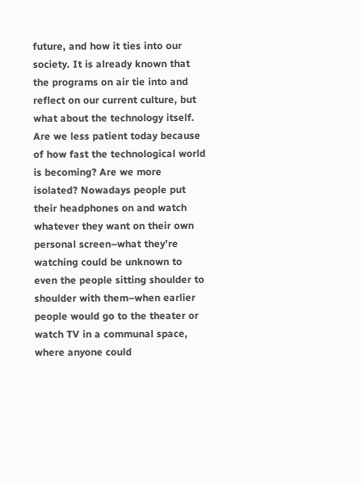future, and how it ties into our society. It is already known that the programs on air tie into and reflect on our current culture, but what about the technology itself. Are we less patient today because of how fast the technological world is becoming? Are we more isolated? Nowadays people put their headphones on and watch whatever they want on their own personal screen–what they’re watching could be unknown to even the people sitting shoulder to shoulder with them–when earlier people would go to the theater or watch TV in a communal space, where anyone could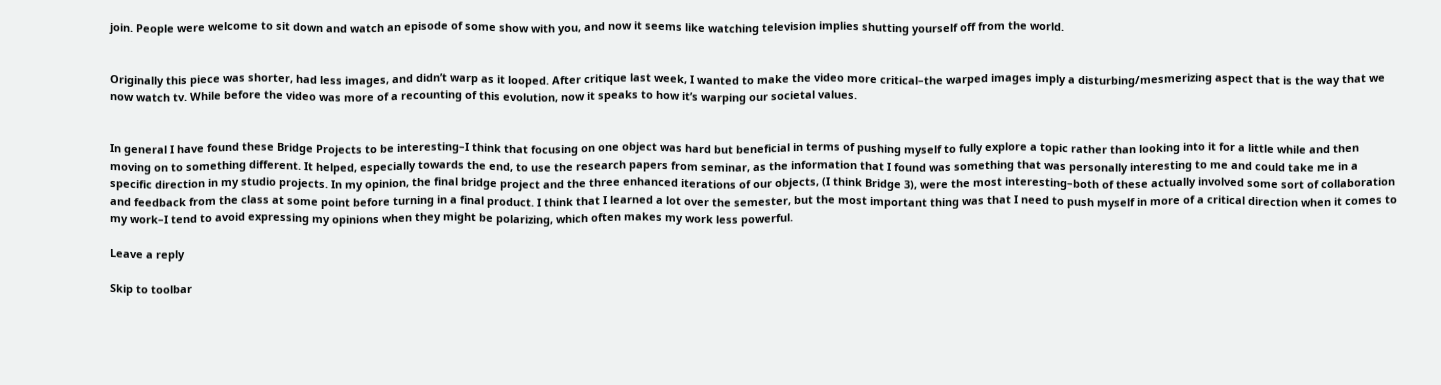join. People were welcome to sit down and watch an episode of some show with you, and now it seems like watching television implies shutting yourself off from the world.


Originally this piece was shorter, had less images, and didn’t warp as it looped. After critique last week, I wanted to make the video more critical–the warped images imply a disturbing/mesmerizing aspect that is the way that we now watch tv. While before the video was more of a recounting of this evolution, now it speaks to how it’s warping our societal values.


In general I have found these Bridge Projects to be interesting–I think that focusing on one object was hard but beneficial in terms of pushing myself to fully explore a topic rather than looking into it for a little while and then moving on to something different. It helped, especially towards the end, to use the research papers from seminar, as the information that I found was something that was personally interesting to me and could take me in a specific direction in my studio projects. In my opinion, the final bridge project and the three enhanced iterations of our objects, (I think Bridge 3), were the most interesting–both of these actually involved some sort of collaboration and feedback from the class at some point before turning in a final product. I think that I learned a lot over the semester, but the most important thing was that I need to push myself in more of a critical direction when it comes to my work–I tend to avoid expressing my opinions when they might be polarizing, which often makes my work less powerful.

Leave a reply

Skip to toolbar